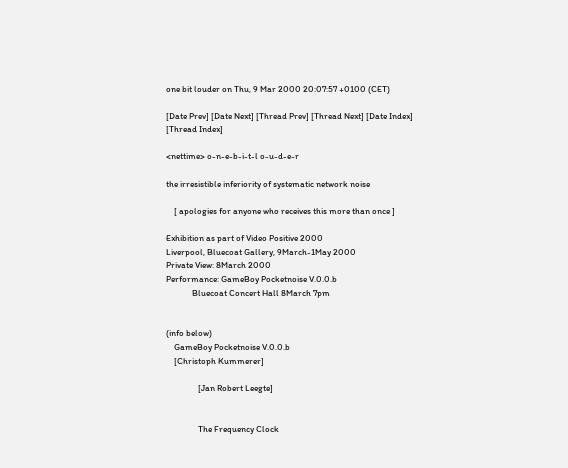one bit louder on Thu, 9 Mar 2000 20:07:57 +0100 (CET)

[Date Prev] [Date Next] [Thread Prev] [Thread Next] [Date Index] [Thread Index]

<nettime> o-n-e-b-i-t-l o-u-d-e-r

the irresistible inferiority of systematic network noise

    [ apologies for anyone who receives this more than once ]

Exhibition as part of Video Positive 2000
Liverpool, Bluecoat Gallery, 9March-1May 2000
Private View: 8March 2000
Performance: GameBoy Pocketnoise V.0.0.b
             Bluecoat Concert Hall 8March 7pm


(info below)
    GameBoy Pocketnoise V.0.0.b
    [Christoph Kummerer]

                [Jan Robert Leegte]


                The Frequency Clock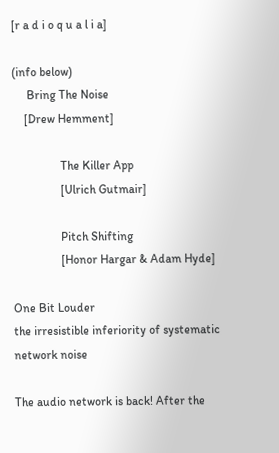[r a d i o q u a l i a]

(info below)
     Bring The Noise
    [Drew Hemment]

                The Killer App
                [Ulrich Gutmair]

                Pitch Shifting
                [Honor Hargar & Adam Hyde]

One Bit Louder
the irresistible inferiority of systematic network noise

The audio network is back! After the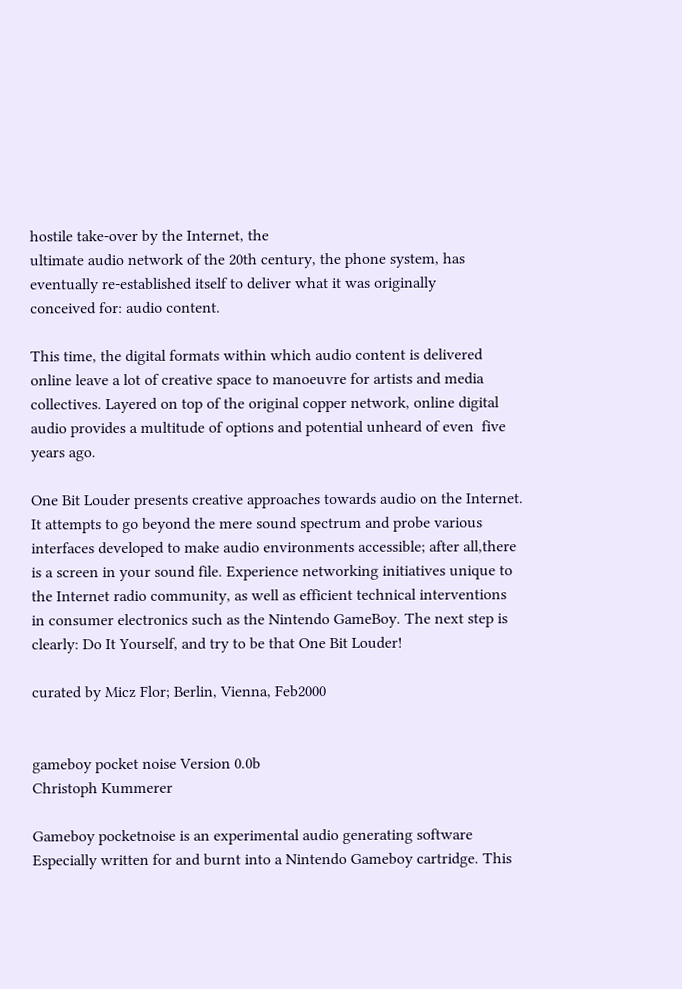hostile take-over by the Internet, the
ultimate audio network of the 20th century, the phone system, has
eventually re-established itself to deliver what it was originally
conceived for: audio content.

This time, the digital formats within which audio content is delivered
online leave a lot of creative space to manoeuvre for artists and media
collectives. Layered on top of the original copper network, online digital
audio provides a multitude of options and potential unheard of even  five
years ago.

One Bit Louder presents creative approaches towards audio on the Internet.
It attempts to go beyond the mere sound spectrum and probe various
interfaces developed to make audio environments accessible; after all,there
is a screen in your sound file. Experience networking initiatives unique to
the Internet radio community, as well as efficient technical interventions
in consumer electronics such as the Nintendo GameBoy. The next step is
clearly: Do It Yourself, and try to be that One Bit Louder!

curated by Micz Flor; Berlin, Vienna, Feb2000


gameboy pocket noise Version 0.0b
Christoph Kummerer

Gameboy pocketnoise is an experimental audio generating software
Especially written for and burnt into a Nintendo Gameboy cartridge. This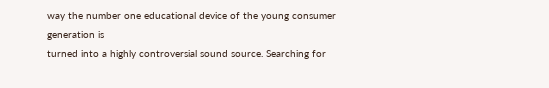way the number one educational device of the young consumer generation is
turned into a highly controversial sound source. Searching for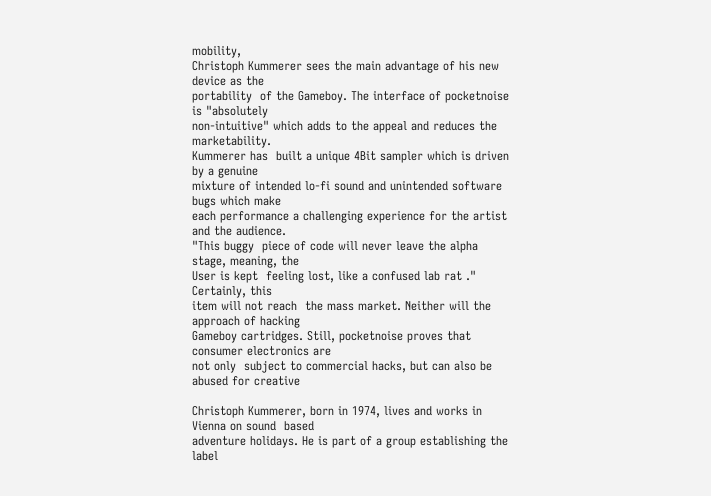mobility,
Christoph Kummerer sees the main advantage of his new device as the
portability  of the Gameboy. The interface of pocketnoise is "absolutely
non-intuitive" which adds to the appeal and reduces the marketability.
Kummerer has  built a unique 4Bit sampler which is driven by a genuine
mixture of intended lo-fi sound and unintended software bugs which make
each performance a challenging experience for the artist and the audience.
"This buggy  piece of code will never leave the alpha stage, meaning, the
User is kept  feeling lost, like a confused lab rat ."  Certainly, this
item will not reach  the mass market. Neither will the approach of hacking
Gameboy cartridges. Still, pocketnoise proves that consumer electronics are
not only  subject to commercial hacks, but can also be abused for creative

Christoph Kummerer, born in 1974, lives and works in Vienna on sound  based
adventure holidays. He is part of a group establishing the label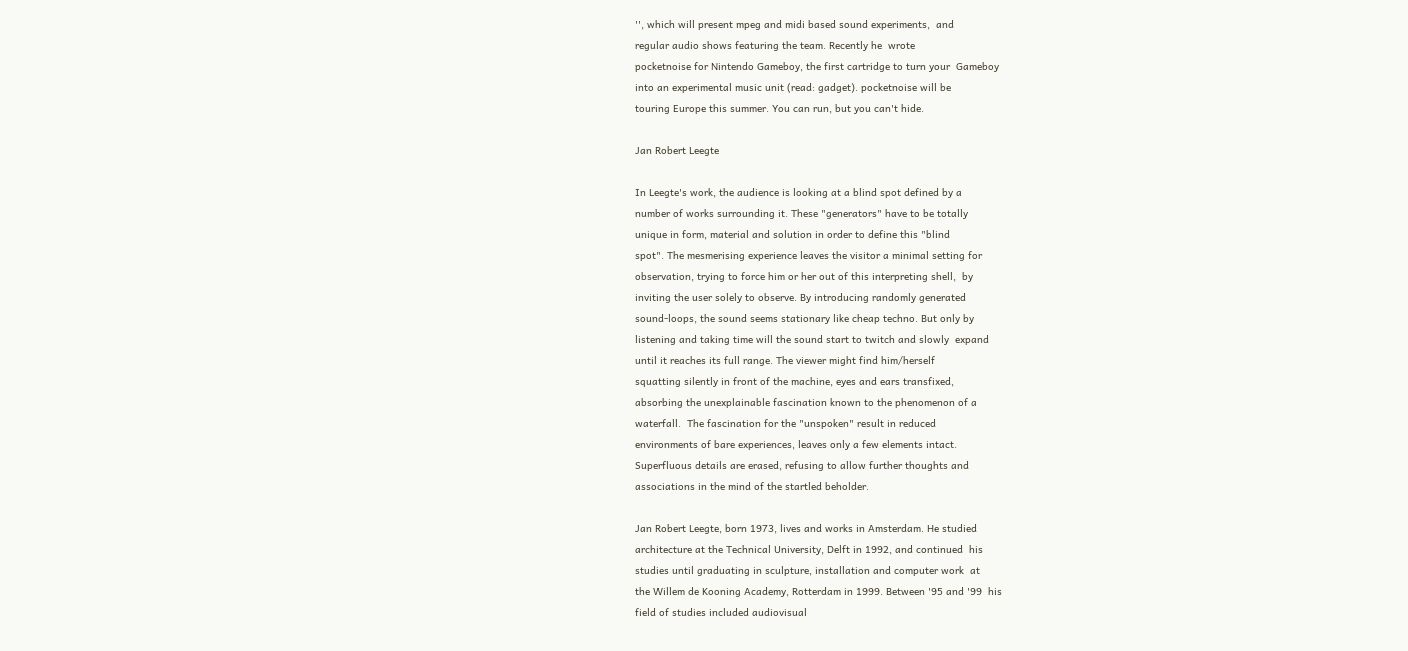'', which will present mpeg and midi based sound experiments,  and
regular audio shows featuring the team. Recently he  wrote
pocketnoise for Nintendo Gameboy, the first cartridge to turn your  Gameboy
into an experimental music unit (read: gadget). pocketnoise will be
touring Europe this summer. You can run, but you can't hide.

Jan Robert Leegte

In Leegte's work, the audience is looking at a blind spot defined by a
number of works surrounding it. These "generators" have to be totally
unique in form, material and solution in order to define this "blind
spot". The mesmerising experience leaves the visitor a minimal setting for
observation, trying to force him or her out of this interpreting shell,  by
inviting the user solely to observe. By introducing randomly generated
sound-loops, the sound seems stationary like cheap techno. But only by
listening and taking time will the sound start to twitch and slowly  expand
until it reaches its full range. The viewer might find him/herself
squatting silently in front of the machine, eyes and ears transfixed,
absorbing the unexplainable fascination known to the phenomenon of a
waterfall.  The fascination for the "unspoken" result in reduced
environments of bare experiences, leaves only a few elements intact.
Superfluous details are erased, refusing to allow further thoughts and
associations in the mind of the startled beholder.

Jan Robert Leegte, born 1973, lives and works in Amsterdam. He studied
architecture at the Technical University, Delft in 1992, and continued  his
studies until graduating in sculpture, installation and computer work  at
the Willem de Kooning Academy, Rotterdam in 1999. Between '95 and '99  his
field of studies included audiovisual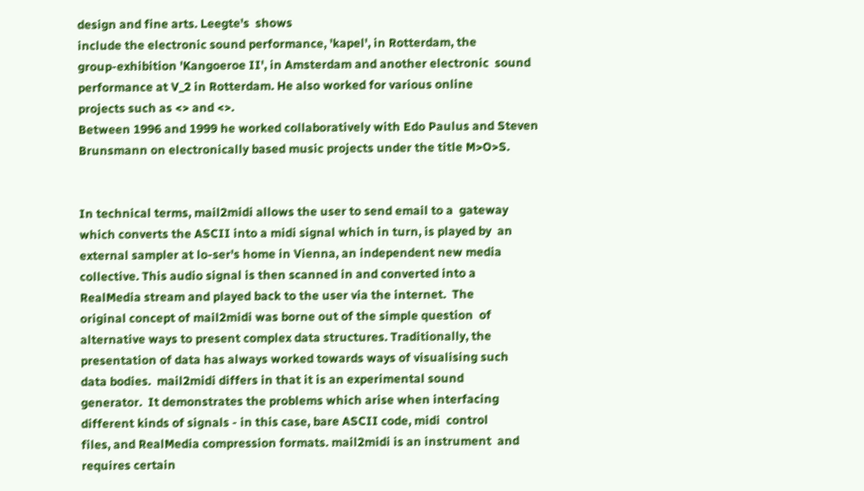design and fine arts. Leegte's  shows
include the electronic sound performance, 'kapel', in Rotterdam, the
group-exhibition 'Kangoeroe II', in Amsterdam and another electronic  sound
performance at V_2 in Rotterdam. He also worked for various online
projects such as <> and <>.
Between 1996 and 1999 he worked collaboratively with Edo Paulus and Steven
Brunsmann on electronically based music projects under the title M>O>S.


In technical terms, mail2midi allows the user to send email to a  gateway
which converts the ASCII into a midi signal which in turn, is played by  an
external sampler at lo-ser's home in Vienna, an independent new media
collective. This audio signal is then scanned in and converted into a
RealMedia stream and played back to the user via the internet.  The
original concept of mail2midi was borne out of the simple question  of
alternative ways to present complex data structures. Traditionally, the
presentation of data has always worked towards ways of visualising such
data bodies.  mail2midi differs in that it is an experimental sound
generator.  It demonstrates the problems which arise when interfacing
different kinds of signals - in this case, bare ASCII code, midi  control
files, and RealMedia compression formats. mail2midi is an instrument  and
requires certain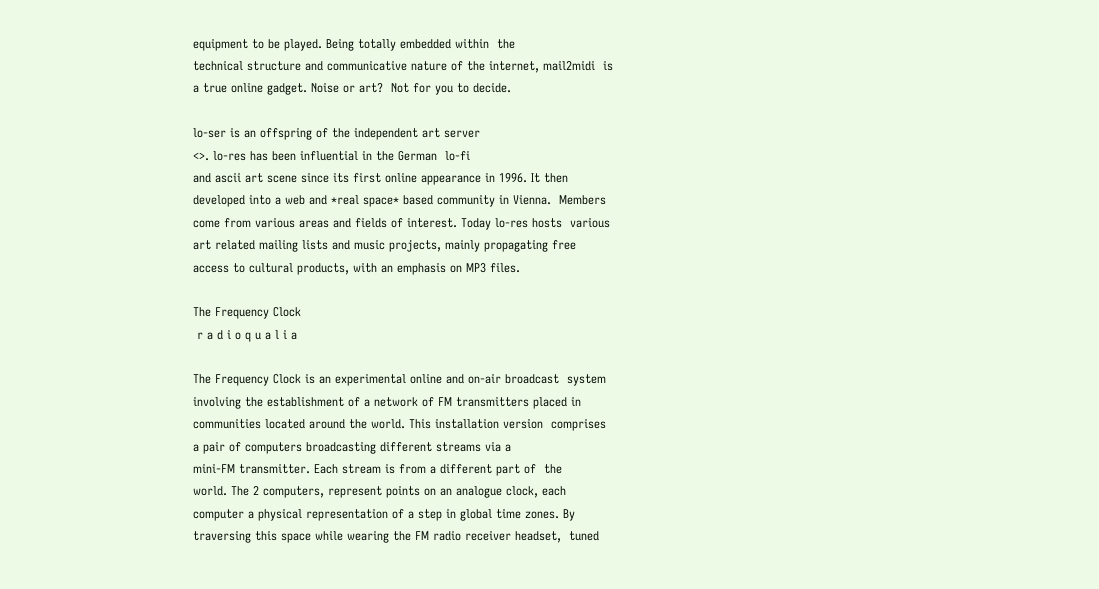equipment to be played. Being totally embedded within  the
technical structure and communicative nature of the internet, mail2midi  is
a true online gadget. Noise or art?  Not for you to decide.

lo-ser is an offspring of the independent art server
<>. lo-res has been influential in the German  lo-fi
and ascii art scene since its first online appearance in 1996. It then
developed into a web and *real space* based community in Vienna.  Members
come from various areas and fields of interest. Today lo-res hosts  various
art related mailing lists and music projects, mainly propagating free
access to cultural products, with an emphasis on MP3 files.

The Frequency Clock
 r a d i o q u a l i a

The Frequency Clock is an experimental online and on-air broadcast  system
involving the establishment of a network of FM transmitters placed in
communities located around the world. This installation version  comprises
a pair of computers broadcasting different streams via a
mini-FM transmitter. Each stream is from a different part of  the
world. The 2 computers, represent points on an analogue clock, each
computer a physical representation of a step in global time zones. By
traversing this space while wearing the FM radio receiver headset,  tuned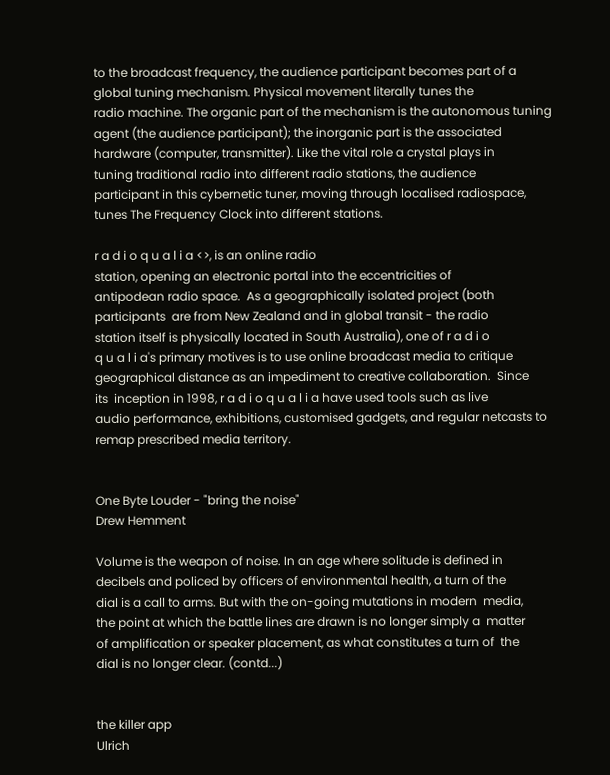to the broadcast frequency, the audience participant becomes part of a
global tuning mechanism. Physical movement literally tunes the
radio machine. The organic part of the mechanism is the autonomous tuning
agent (the audience participant); the inorganic part is the associated
hardware (computer, transmitter). Like the vital role a crystal plays in
tuning traditional radio into different radio stations, the audience
participant in this cybernetic tuner, moving through localised radiospace,
tunes The Frequency Clock into different stations.

r a d i o q u a l i a <>, is an online radio
station, opening an electronic portal into the eccentricities of
antipodean radio space.  As a geographically isolated project (both
participants  are from New Zealand and in global transit - the radio
station itself is physically located in South Australia), one of r a d i o
q u a l i a's primary motives is to use online broadcast media to critique
geographical distance as an impediment to creative collaboration.  Since
its  inception in 1998, r a d i o q u a l i a have used tools such as live
audio performance, exhibitions, customised gadgets, and regular netcasts to
remap prescribed media territory.


One Byte Louder - "bring the noise"
Drew Hemment

Volume is the weapon of noise. In an age where solitude is defined in
decibels and policed by officers of environmental health, a turn of the
dial is a call to arms. But with the on-going mutations in modern  media,
the point at which the battle lines are drawn is no longer simply a  matter
of amplification or speaker placement, as what constitutes a turn of  the
dial is no longer clear. (contd...)


the killer app
Ulrich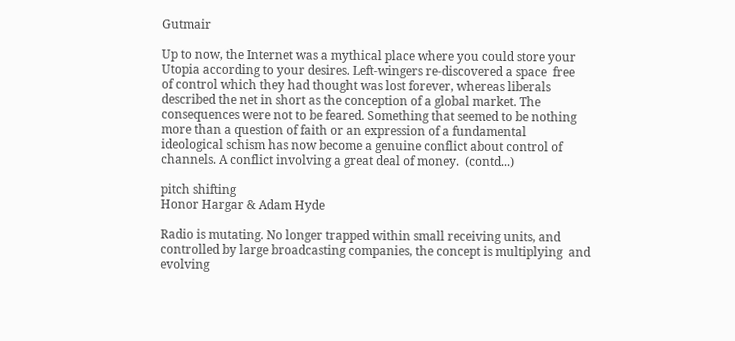Gutmair

Up to now, the Internet was a mythical place where you could store your
Utopia according to your desires. Left-wingers re-discovered a space  free
of control which they had thought was lost forever, whereas liberals
described the net in short as the conception of a global market. The
consequences were not to be feared. Something that seemed to be nothing
more than a question of faith or an expression of a fundamental
ideological schism has now become a genuine conflict about control of
channels. A conflict involving a great deal of money.  (contd...)

pitch shifting
Honor Hargar & Adam Hyde

Radio is mutating. No longer trapped within small receiving units, and
controlled by large broadcasting companies, the concept is multiplying  and
evolving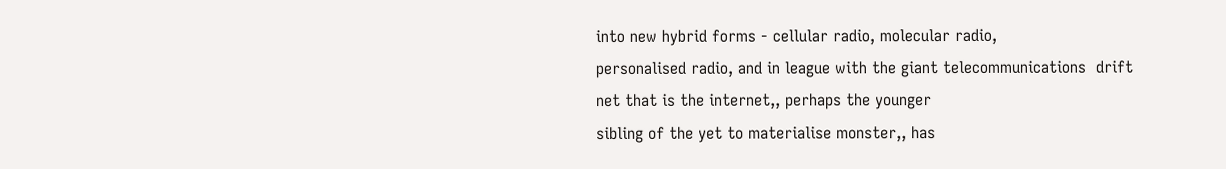into new hybrid forms - cellular radio, molecular radio,
personalised radio, and in league with the giant telecommunications  drift
net that is the internet,, perhaps the younger
sibling of the yet to materialise monster,, has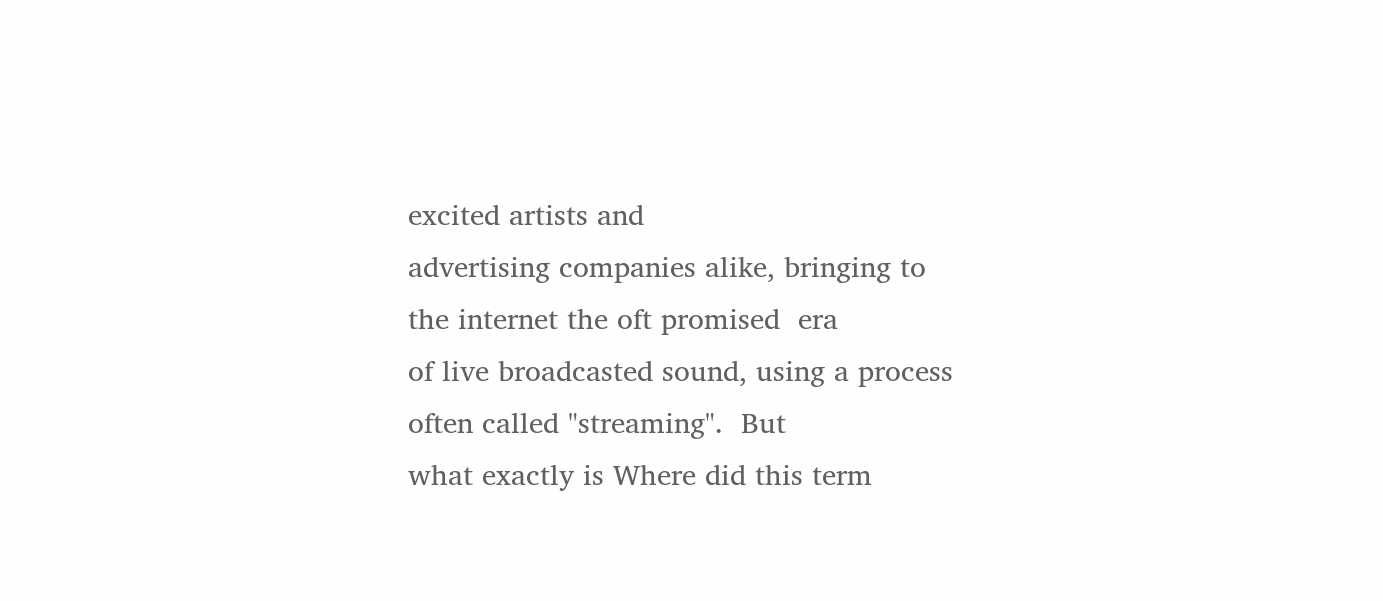excited artists and
advertising companies alike, bringing to the internet the oft promised  era
of live broadcasted sound, using a process often called "streaming".  But
what exactly is Where did this term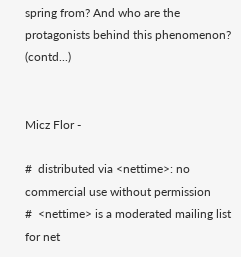spring from? And who are the
protagonists behind this phenomenon?  (contd...)


Micz Flor -

#  distributed via <nettime>: no commercial use without permission
#  <nettime> is a moderated mailing list for net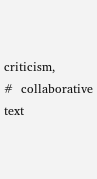criticism,
#  collaborative text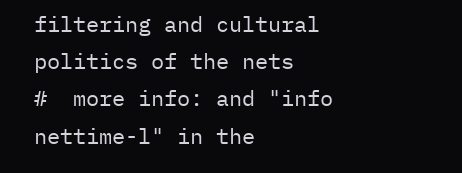filtering and cultural politics of the nets
#  more info: and "info nettime-l" in the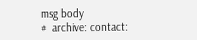msg body
#  archive: contact: